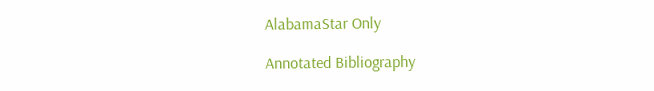AlabamaStar Only

Annotated Bibliography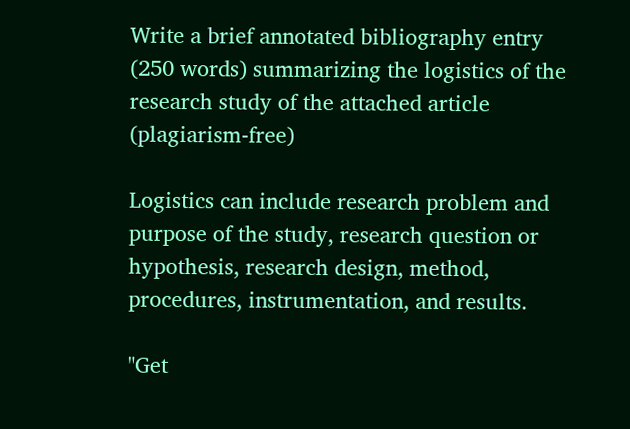Write a brief annotated bibliography entry (250 words) summarizing the logistics of the research study of the attached article (plagiarism-free)

Logistics can include research problem and purpose of the study, research question or hypothesis, research design, method, procedures, instrumentation, and results.

"Get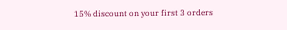15% discount on your first 3 orders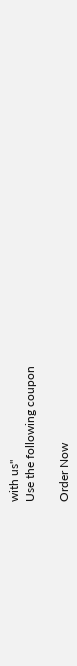with us"
Use the following coupon

Order Now